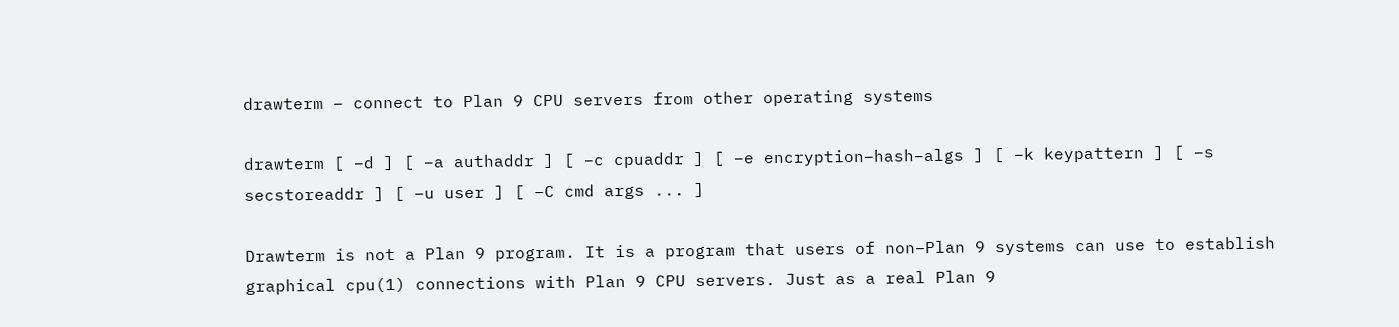drawterm – connect to Plan 9 CPU servers from other operating systems

drawterm [ –d ] [ –a authaddr ] [ –c cpuaddr ] [ –e encryption–hash–algs ] [ –k keypattern ] [ –s secstoreaddr ] [ –u user ] [ –C cmd args ... ]

Drawterm is not a Plan 9 program. It is a program that users of non–Plan 9 systems can use to establish graphical cpu(1) connections with Plan 9 CPU servers. Just as a real Plan 9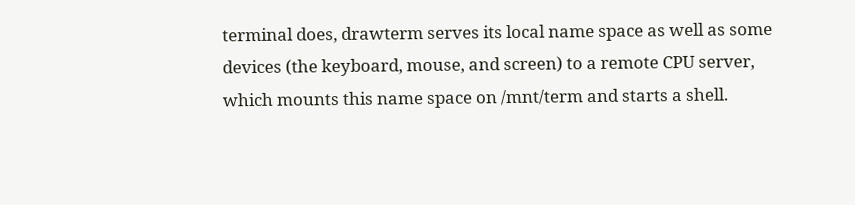terminal does, drawterm serves its local name space as well as some devices (the keyboard, mouse, and screen) to a remote CPU server, which mounts this name space on /mnt/term and starts a shell.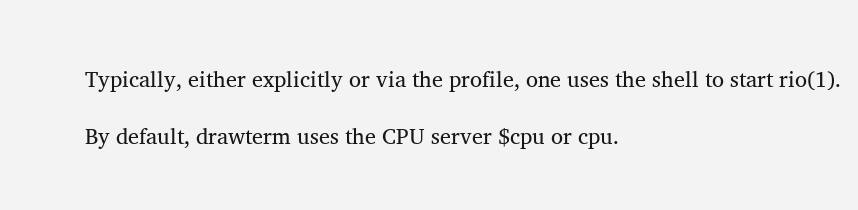Typically, either explicitly or via the profile, one uses the shell to start rio(1).

By default, drawterm uses the CPU server $cpu or cpu.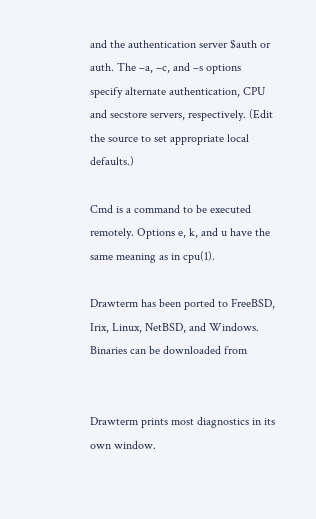and the authentication server $auth or auth. The –a, –c, and –s options specify alternate authentication, CPU and secstore servers, respectively. (Edit the source to set appropriate local defaults.)

Cmd is a command to be executed remotely. Options e, k, and u have the same meaning as in cpu(1).

Drawterm has been ported to FreeBSD, Irix, Linux, NetBSD, and Windows. Binaries can be downloaded from


Drawterm prints most diagnostics in its own window.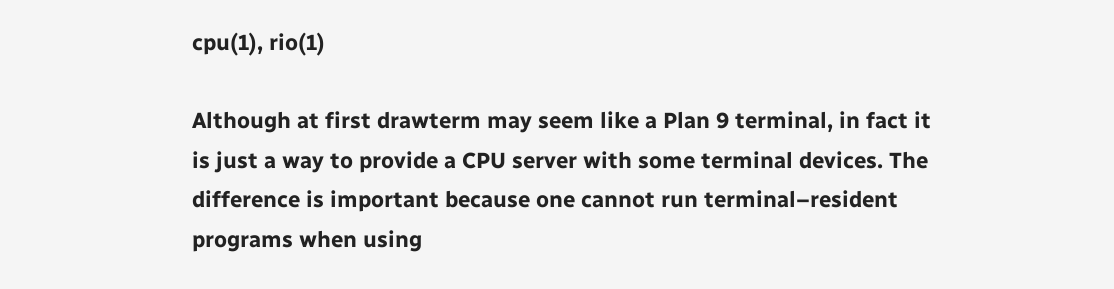cpu(1), rio(1)

Although at first drawterm may seem like a Plan 9 terminal, in fact it is just a way to provide a CPU server with some terminal devices. The difference is important because one cannot run terminal–resident programs when using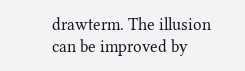drawterm. The illusion can be improved by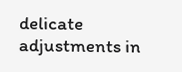delicate adjustments in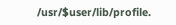/usr/$user/lib/profile.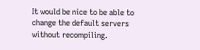It would be nice to be able to change the default servers without recompiling.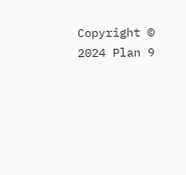Copyright © 2024 Plan 9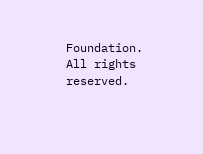Foundation. All rights reserved.